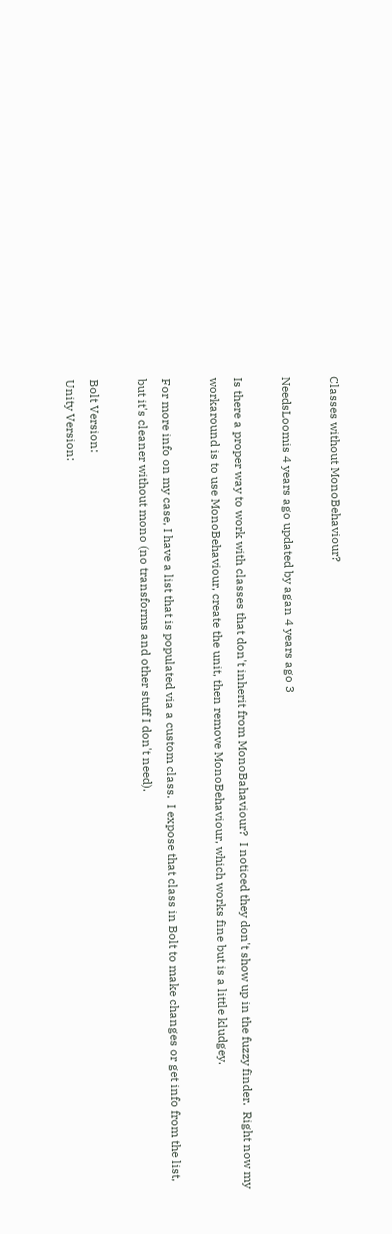Classes without MonoBehaviour?

NeedsLoomis 4 years ago updated by agan 4 years ago 3

Is there a proper way to work with classes that don't inherit from MonoBahaviour?  I noticed they don't show up in the fuzzy finder.  Right now my workaround is to use MonoBehaviour, create the unit, then remove MonoBehaviour, which works fine but is a little kludgey.

For more info on my case, I have a list that is populated via a custom class.  I expose that class in Bolt to make changes or get info from the list, but it's cleaner without mono (no transforms and other stuff I don't need).

Bolt Version:
Unity Version: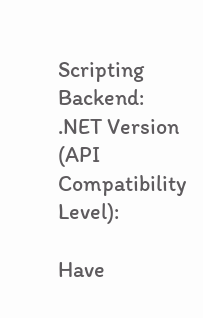Scripting Backend:
.NET Version (API Compatibility Level):

Have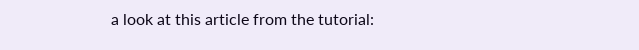a look at this article from the tutorial: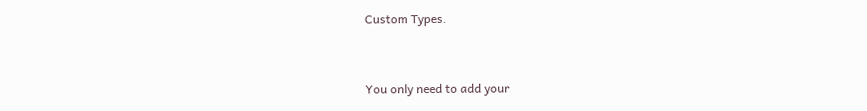Custom Types.


You only need to add your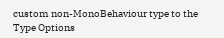custom non-MonoBehaviour type to the Type Options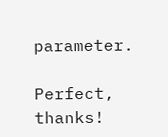parameter.

Perfect, thanks!